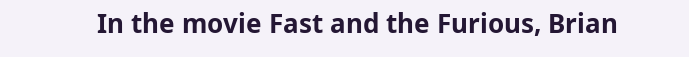In the movie Fast and the Furious, Brian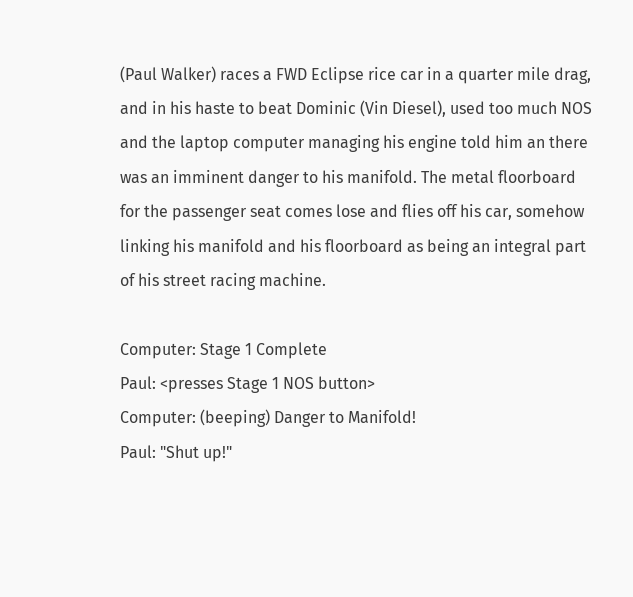(Paul Walker) races a FWD Eclipse rice car in a quarter mile drag, and in his haste to beat Dominic (Vin Diesel), used too much NOS and the laptop computer managing his engine told him an there was an imminent danger to his manifold. The metal floorboard for the passenger seat comes lose and flies off his car, somehow linking his manifold and his floorboard as being an integral part of his street racing machine.

Computer: Stage 1 Complete
Paul: <presses Stage 1 NOS button>
Computer: (beeping) Danger to Manifold!
Paul: "Shut up!"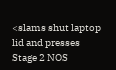<slams shut laptop lid and presses Stage 2 NOS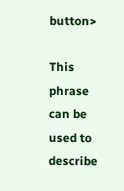button>

This phrase can be used to describe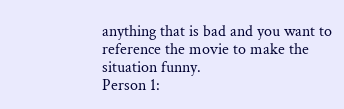anything that is bad and you want to reference the movie to make the situation funny.
Person 1: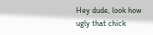Hey dude, look how ugly that chick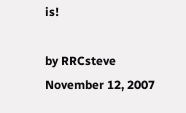is!

by RRCsteve November 12, 2007